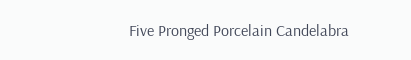Five Pronged Porcelain Candelabra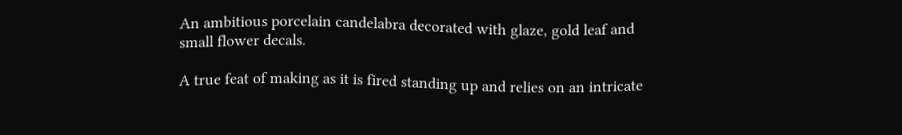An ambitious porcelain candelabra decorated with glaze, gold leaf and small flower decals.

A true feat of making as it is fired standing up and relies on an intricate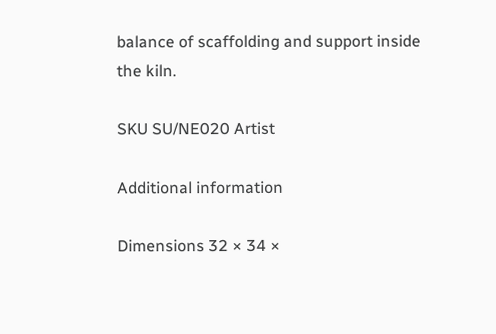balance of scaffolding and support inside the kiln.

SKU SU/NE020 Artist

Additional information

Dimensions 32 × 34 ×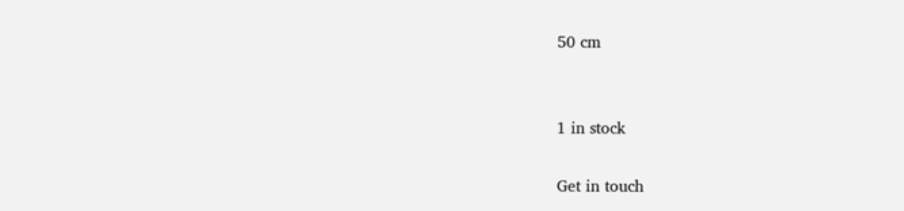50 cm


1 in stock

Get in touch